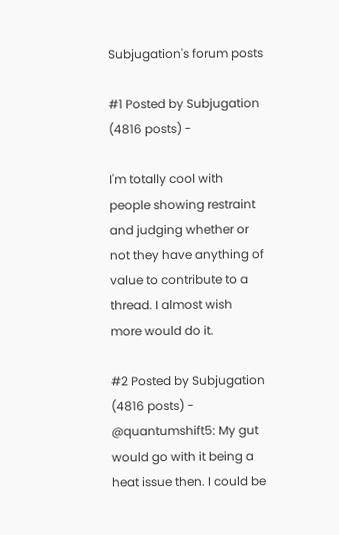Subjugation's forum posts

#1 Posted by Subjugation (4816 posts) -

I'm totally cool with people showing restraint and judging whether or not they have anything of value to contribute to a thread. I almost wish more would do it.

#2 Posted by Subjugation (4816 posts) -
@quantumshift5: My gut would go with it being a heat issue then. I could be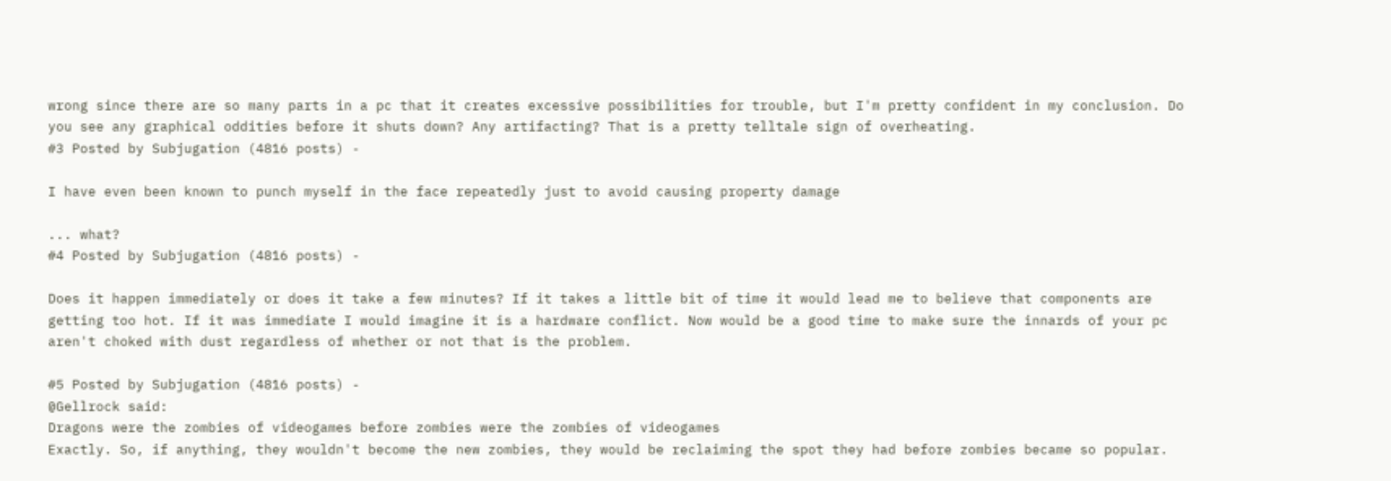wrong since there are so many parts in a pc that it creates excessive possibilities for trouble, but I'm pretty confident in my conclusion. Do you see any graphical oddities before it shuts down? Any artifacting? That is a pretty telltale sign of overheating.
#3 Posted by Subjugation (4816 posts) -

I have even been known to punch myself in the face repeatedly just to avoid causing property damage

... what?
#4 Posted by Subjugation (4816 posts) -

Does it happen immediately or does it take a few minutes? If it takes a little bit of time it would lead me to believe that components are getting too hot. If it was immediate I would imagine it is a hardware conflict. Now would be a good time to make sure the innards of your pc aren't choked with dust regardless of whether or not that is the problem.

#5 Posted by Subjugation (4816 posts) -
@Gellrock said:
Dragons were the zombies of videogames before zombies were the zombies of videogames
Exactly. So, if anything, they wouldn't become the new zombies, they would be reclaiming the spot they had before zombies became so popular.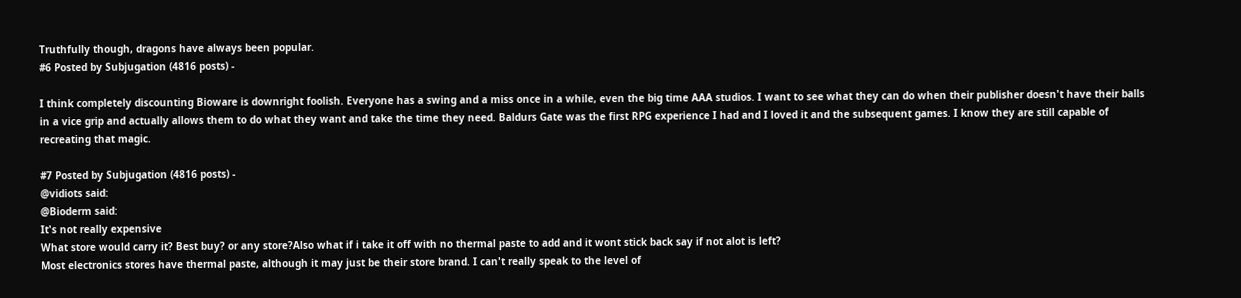Truthfully though, dragons have always been popular.
#6 Posted by Subjugation (4816 posts) -

I think completely discounting Bioware is downright foolish. Everyone has a swing and a miss once in a while, even the big time AAA studios. I want to see what they can do when their publisher doesn't have their balls in a vice grip and actually allows them to do what they want and take the time they need. Baldurs Gate was the first RPG experience I had and I loved it and the subsequent games. I know they are still capable of recreating that magic.

#7 Posted by Subjugation (4816 posts) -
@vidiots said:
@Bioderm said:
It's not really expensive
What store would carry it? Best buy? or any store?Also what if i take it off with no thermal paste to add and it wont stick back say if not alot is left?
Most electronics stores have thermal paste, although it may just be their store brand. I can't really speak to the level of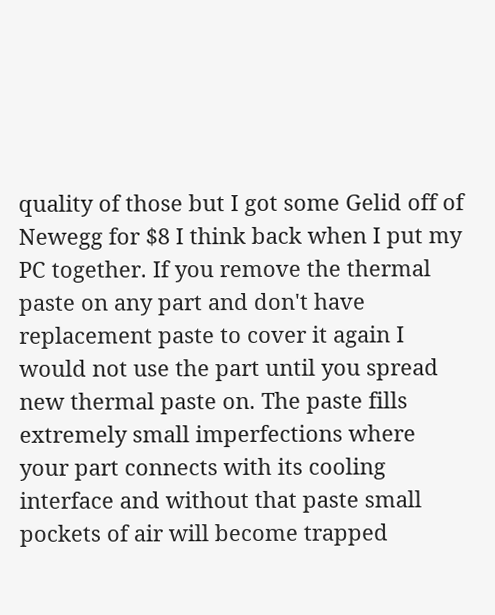quality of those but I got some Gelid off of Newegg for $8 I think back when I put my PC together. If you remove the thermal paste on any part and don't have replacement paste to cover it again I would not use the part until you spread new thermal paste on. The paste fills extremely small imperfections where your part connects with its cooling interface and without that paste small pockets of air will become trapped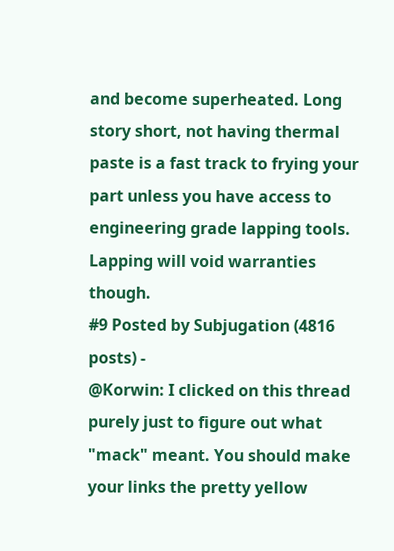and become superheated. Long story short, not having thermal paste is a fast track to frying your part unless you have access to engineering grade lapping tools. Lapping will void warranties though.
#9 Posted by Subjugation (4816 posts) -
@Korwin: I clicked on this thread purely just to figure out what "mack" meant. You should make your links the pretty yellow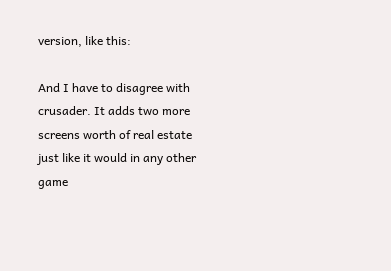version, like this:

And I have to disagree with crusader. It adds two more screens worth of real estate just like it would in any other game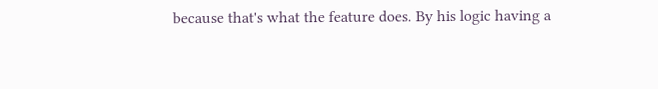because that's what the feature does. By his logic having a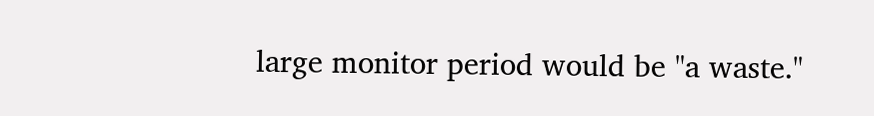large monitor period would be "a waste."